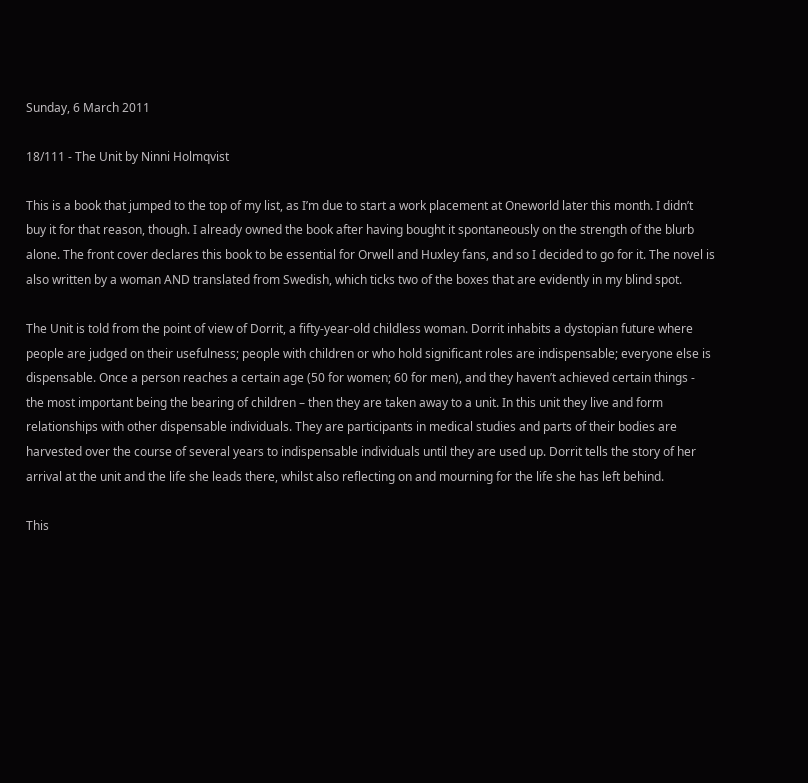Sunday, 6 March 2011

18/111 - The Unit by Ninni Holmqvist

This is a book that jumped to the top of my list, as I’m due to start a work placement at Oneworld later this month. I didn’t buy it for that reason, though. I already owned the book after having bought it spontaneously on the strength of the blurb alone. The front cover declares this book to be essential for Orwell and Huxley fans, and so I decided to go for it. The novel is also written by a woman AND translated from Swedish, which ticks two of the boxes that are evidently in my blind spot.

The Unit is told from the point of view of Dorrit, a fifty-year-old childless woman. Dorrit inhabits a dystopian future where people are judged on their usefulness; people with children or who hold significant roles are indispensable; everyone else is dispensable. Once a person reaches a certain age (50 for women; 60 for men), and they haven’t achieved certain things - the most important being the bearing of children – then they are taken away to a unit. In this unit they live and form relationships with other dispensable individuals. They are participants in medical studies and parts of their bodies are harvested over the course of several years to indispensable individuals until they are used up. Dorrit tells the story of her arrival at the unit and the life she leads there, whilst also reflecting on and mourning for the life she has left behind.

This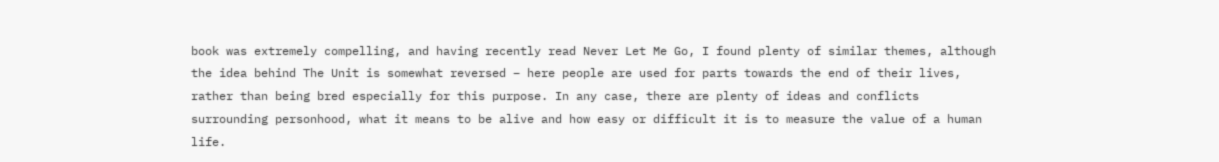book was extremely compelling, and having recently read Never Let Me Go, I found plenty of similar themes, although the idea behind The Unit is somewhat reversed – here people are used for parts towards the end of their lives, rather than being bred especially for this purpose. In any case, there are plenty of ideas and conflicts surrounding personhood, what it means to be alive and how easy or difficult it is to measure the value of a human life.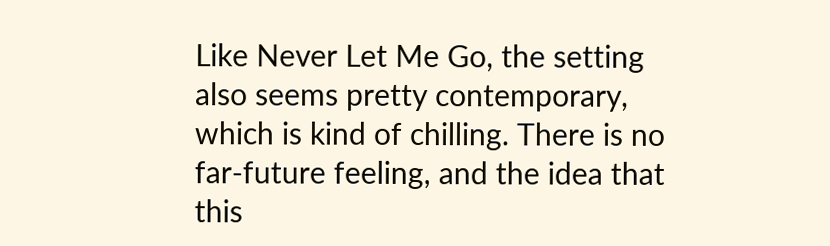Like Never Let Me Go, the setting also seems pretty contemporary, which is kind of chilling. There is no far-future feeling, and the idea that this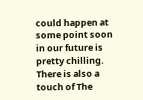could happen at some point soon in our future is pretty chilling. There is also a touch of The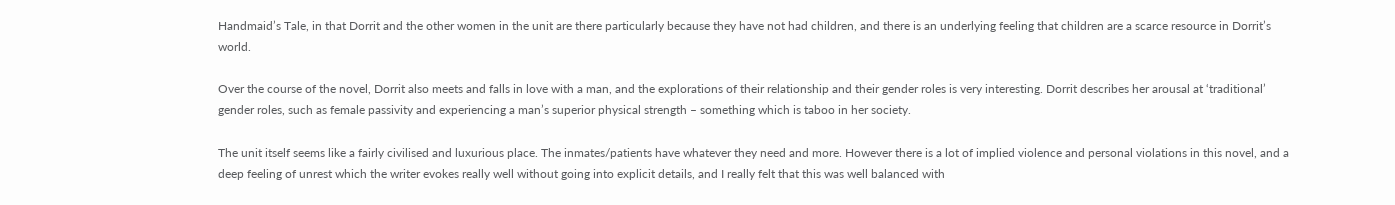Handmaid’s Tale, in that Dorrit and the other women in the unit are there particularly because they have not had children, and there is an underlying feeling that children are a scarce resource in Dorrit’s world.

Over the course of the novel, Dorrit also meets and falls in love with a man, and the explorations of their relationship and their gender roles is very interesting. Dorrit describes her arousal at ‘traditional’ gender roles, such as female passivity and experiencing a man’s superior physical strength – something which is taboo in her society.

The unit itself seems like a fairly civilised and luxurious place. The inmates/patients have whatever they need and more. However there is a lot of implied violence and personal violations in this novel, and a deep feeling of unrest which the writer evokes really well without going into explicit details, and I really felt that this was well balanced with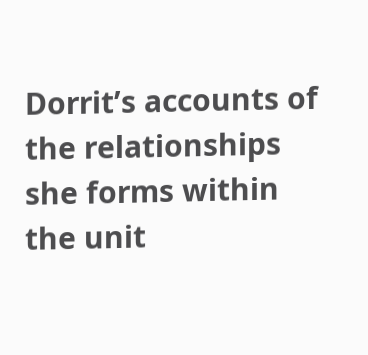Dorrit’s accounts of the relationships she forms within the unit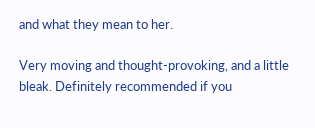and what they mean to her.

Very moving and thought-provoking, and a little bleak. Definitely recommended if you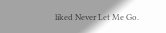liked Never Let Me Go.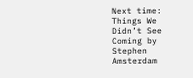Next time: Things We Didn’t See Coming by Stephen Amsterdam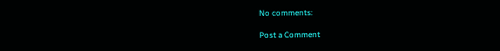No comments:

Post a Comment